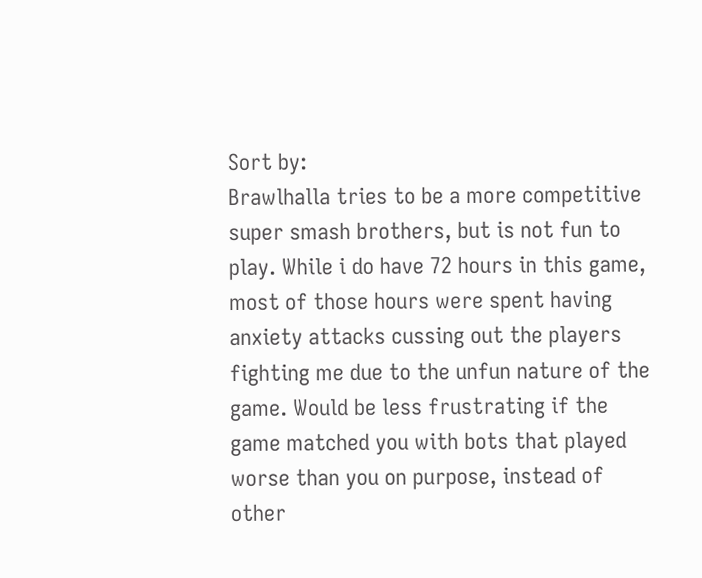Sort by:
Brawlhalla tries to be a more competitive super smash brothers, but is not fun to play. While i do have 72 hours in this game, most of those hours were spent having anxiety attacks cussing out the players fighting me due to the unfun nature of the game. Would be less frustrating if the game matched you with bots that played worse than you on purpose, instead of other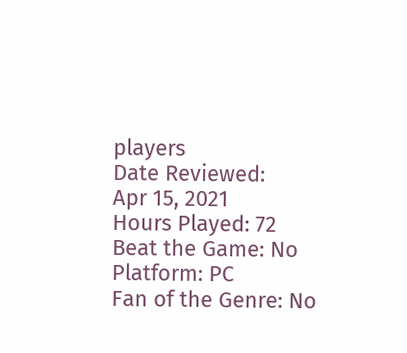players
Date Reviewed:
Apr 15, 2021
Hours Played: 72
Beat the Game: No
Platform: PC
Fan of the Genre: No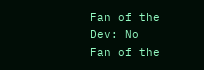Fan of the Dev: No
Fan of the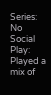Series: No
Social Play: Played a mix of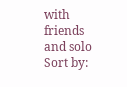with friends and solo
Sort by: